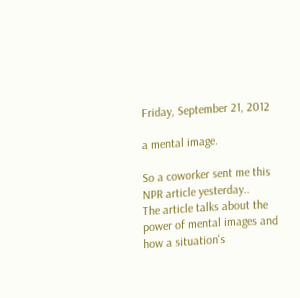Friday, September 21, 2012

a mental image.

So a coworker sent me this NPR article yesterday..
The article talks about the power of mental images and how a situation's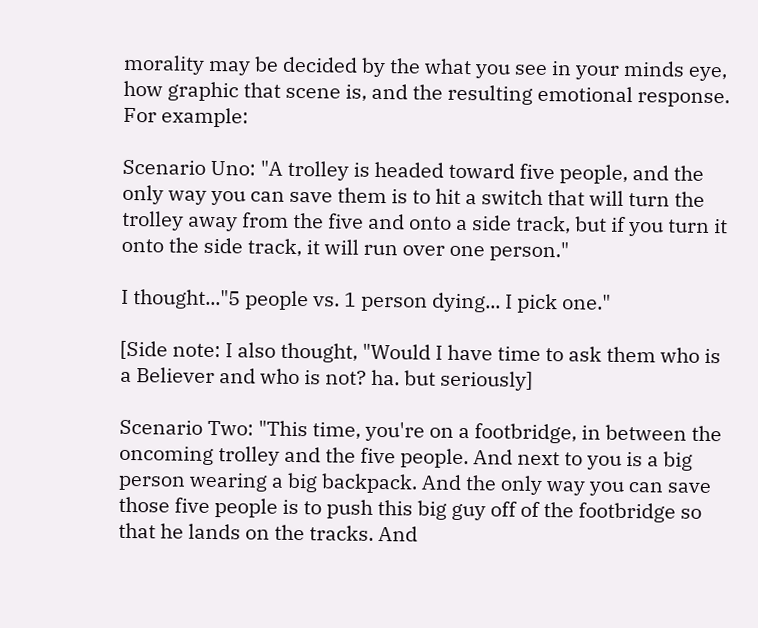morality may be decided by the what you see in your minds eye, how graphic that scene is, and the resulting emotional response.
For example:

Scenario Uno: "A trolley is headed toward five people, and the only way you can save them is to hit a switch that will turn the trolley away from the five and onto a side track, but if you turn it onto the side track, it will run over one person."

I thought..."5 people vs. 1 person dying... I pick one."

[Side note: I also thought, "Would I have time to ask them who is a Believer and who is not? ha. but seriously]

Scenario Two: "This time, you're on a footbridge, in between the oncoming trolley and the five people. And next to you is a big person wearing a big backpack. And the only way you can save those five people is to push this big guy off of the footbridge so that he lands on the tracks. And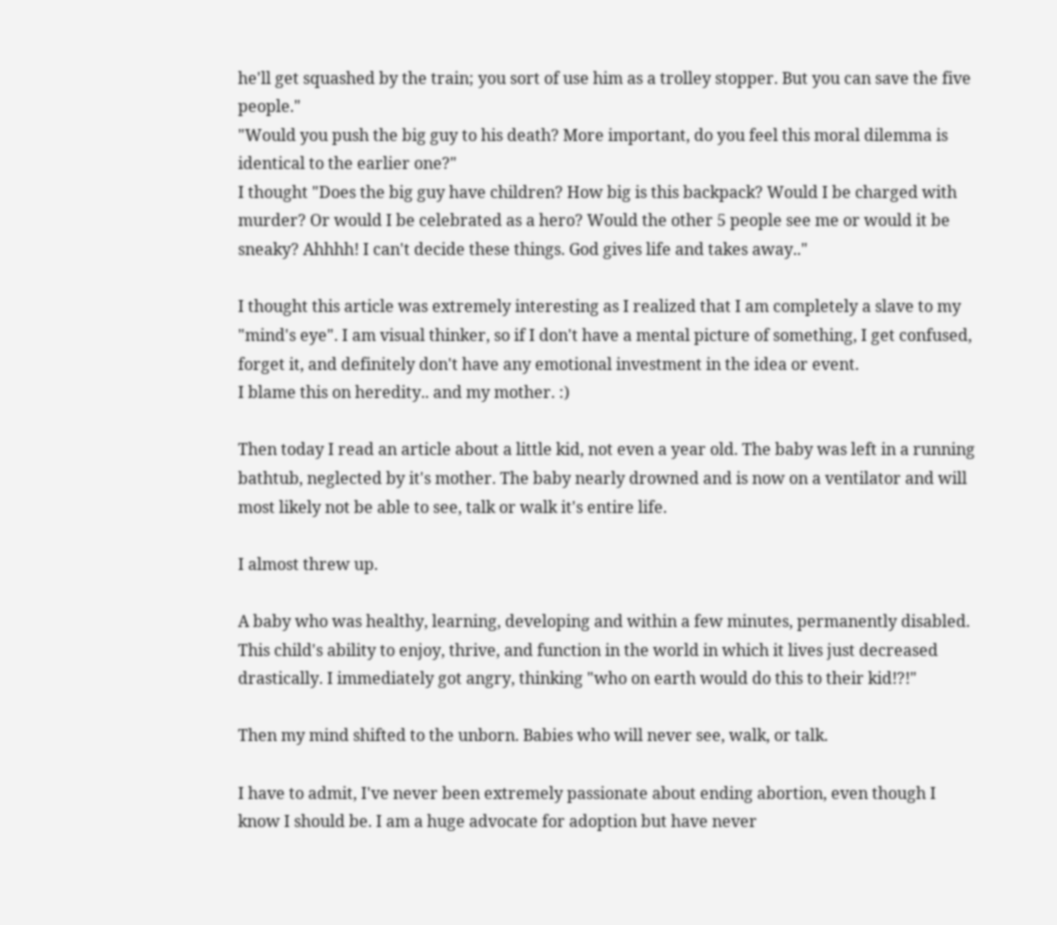he'll get squashed by the train; you sort of use him as a trolley stopper. But you can save the five people."
"Would you push the big guy to his death? More important, do you feel this moral dilemma is identical to the earlier one?"
I thought "Does the big guy have children? How big is this backpack? Would I be charged with murder? Or would I be celebrated as a hero? Would the other 5 people see me or would it be sneaky? Ahhhh! I can't decide these things. God gives life and takes away.."

I thought this article was extremely interesting as I realized that I am completely a slave to my "mind's eye". I am visual thinker, so if I don't have a mental picture of something, I get confused, forget it, and definitely don't have any emotional investment in the idea or event.
I blame this on heredity.. and my mother. :)

Then today I read an article about a little kid, not even a year old. The baby was left in a running bathtub, neglected by it's mother. The baby nearly drowned and is now on a ventilator and will most likely not be able to see, talk or walk it's entire life.

I almost threw up.

A baby who was healthy, learning, developing and within a few minutes, permanently disabled. This child's ability to enjoy, thrive, and function in the world in which it lives just decreased drastically. I immediately got angry, thinking "who on earth would do this to their kid!?!"

Then my mind shifted to the unborn. Babies who will never see, walk, or talk.

I have to admit, I've never been extremely passionate about ending abortion, even though I know I should be. I am a huge advocate for adoption but have never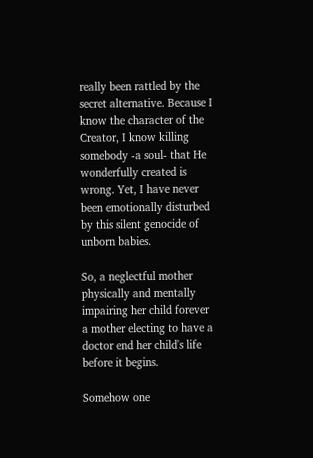really been rattled by the secret alternative. Because I know the character of the Creator, I know killing somebody -a soul- that He wonderfully created is wrong. Yet, I have never been emotionally disturbed by this silent genocide of unborn babies.

So, a neglectful mother physically and mentally impairing her child forever
a mother electing to have a doctor end her child's life before it begins.

Somehow one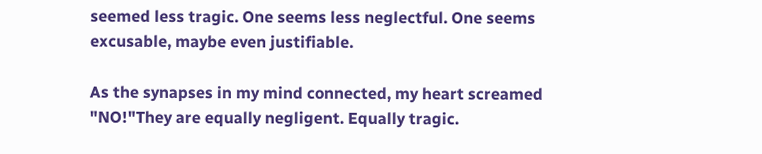seemed less tragic. One seems less neglectful. One seems excusable, maybe even justifiable.

As the synapses in my mind connected, my heart screamed "NO!"They are equally negligent. Equally tragic.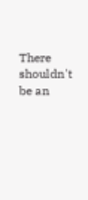There shouldn't be an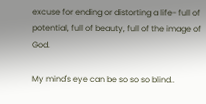excuse for ending or distorting a life- full of potential, full of beauty, full of the image of God.

My mind's eye can be so so so blind..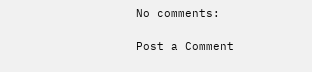No comments:

Post a Comment